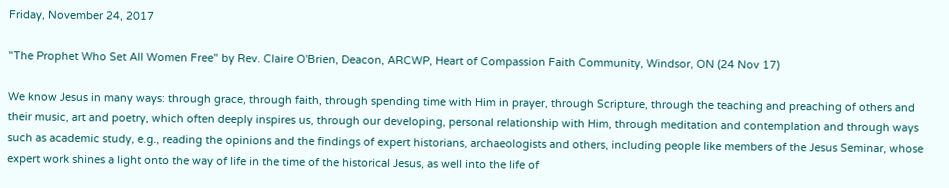Friday, November 24, 2017

"The Prophet Who Set All Women Free" by Rev. Claire O'Brien, Deacon, ARCWP, Heart of Compassion Faith Community, Windsor, ON (24 Nov 17)

We know Jesus in many ways: through grace, through faith, through spending time with Him in prayer, through Scripture, through the teaching and preaching of others and their music, art and poetry, which often deeply inspires us, through our developing, personal relationship with Him, through meditation and contemplation and through ways such as academic study, e.g., reading the opinions and the findings of expert historians, archaeologists and others, including people like members of the Jesus Seminar, whose expert work shines a light onto the way of life in the time of the historical Jesus, as well into the life of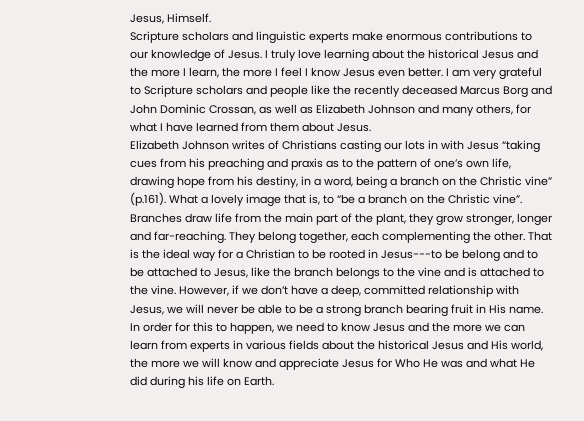Jesus, Himself.
Scripture scholars and linguistic experts make enormous contributions to our knowledge of Jesus. I truly love learning about the historical Jesus and the more I learn, the more I feel I know Jesus even better. I am very grateful to Scripture scholars and people like the recently deceased Marcus Borg and John Dominic Crossan, as well as Elizabeth Johnson and many others, for what I have learned from them about Jesus.
Elizabeth Johnson writes of Christians casting our lots in with Jesus “taking cues from his preaching and praxis as to the pattern of one’s own life, drawing hope from his destiny, in a word, being a branch on the Christic vine” (p.161). What a lovely image that is, to “be a branch on the Christic vine”.
Branches draw life from the main part of the plant, they grow stronger, longer and far-reaching. They belong together, each complementing the other. That is the ideal way for a Christian to be rooted in Jesus---to be belong and to be attached to Jesus, like the branch belongs to the vine and is attached to the vine. However, if we don’t have a deep, committed relationship with Jesus, we will never be able to be a strong branch bearing fruit in His name. In order for this to happen, we need to know Jesus and the more we can learn from experts in various fields about the historical Jesus and His world, the more we will know and appreciate Jesus for Who He was and what He did during his life on Earth.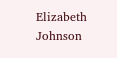Elizabeth Johnson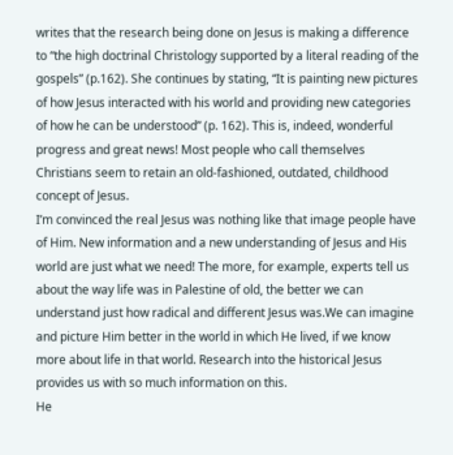writes that the research being done on Jesus is making a difference to “the high doctrinal Christology supported by a literal reading of the gospels” (p.162). She continues by stating, “It is painting new pictures of how Jesus interacted with his world and providing new categories of how he can be understood” (p. 162). This is, indeed, wonderful progress and great news! Most people who call themselves Christians seem to retain an old-fashioned, outdated, childhood concept of Jesus.
I’m convinced the real Jesus was nothing like that image people have of Him. New information and a new understanding of Jesus and His world are just what we need! The more, for example, experts tell us about the way life was in Palestine of old, the better we can understand just how radical and different Jesus was.We can imagine and picture Him better in the world in which He lived, if we know more about life in that world. Research into the historical Jesus provides us with so much information on this.
He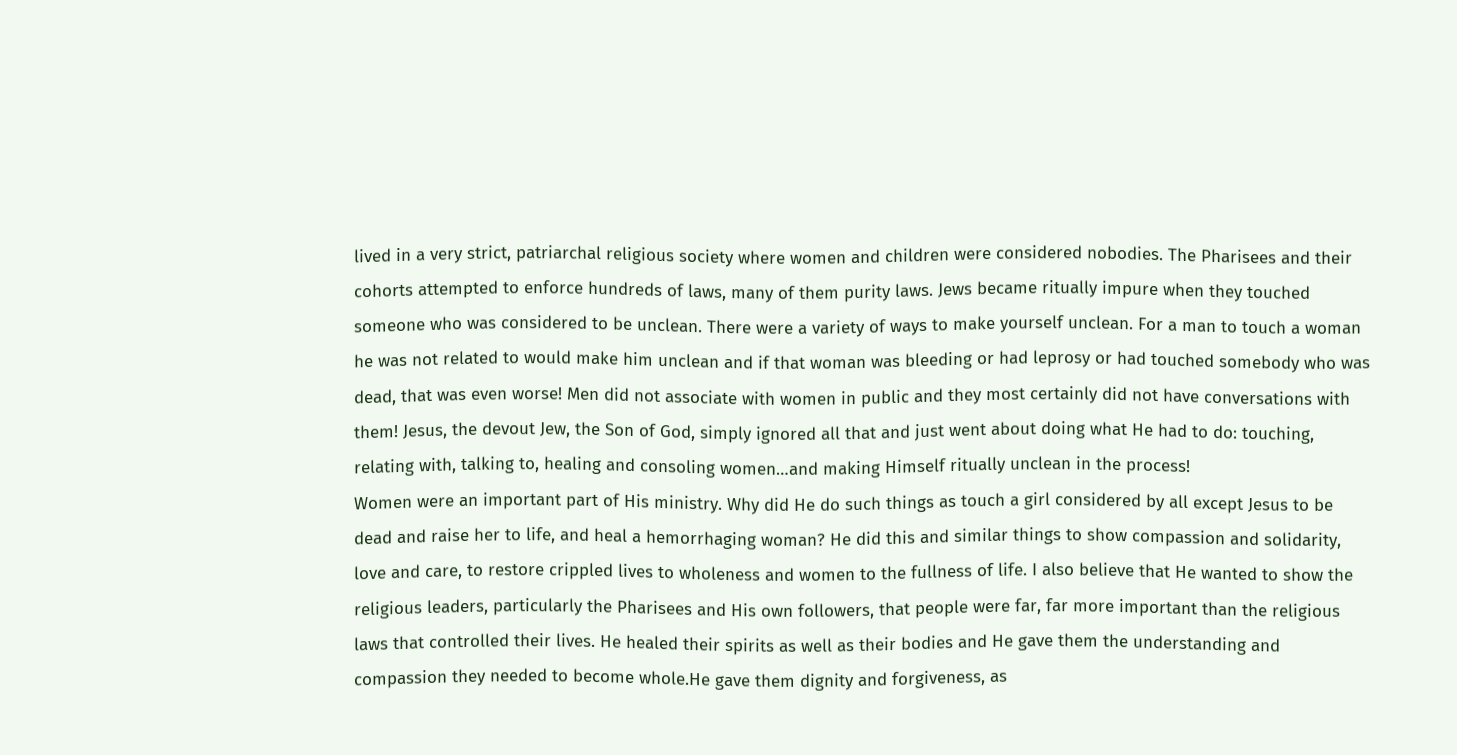lived in a very strict, patriarchal religious society where women and children were considered nobodies. The Pharisees and their cohorts attempted to enforce hundreds of laws, many of them purity laws. Jews became ritually impure when they touched someone who was considered to be unclean. There were a variety of ways to make yourself unclean. For a man to touch a woman he was not related to would make him unclean and if that woman was bleeding or had leprosy or had touched somebody who was dead, that was even worse! Men did not associate with women in public and they most certainly did not have conversations with them! Jesus, the devout Jew, the Son of God, simply ignored all that and just went about doing what He had to do: touching, relating with, talking to, healing and consoling women…and making Himself ritually unclean in the process!
Women were an important part of His ministry. Why did He do such things as touch a girl considered by all except Jesus to be dead and raise her to life, and heal a hemorrhaging woman? He did this and similar things to show compassion and solidarity, love and care, to restore crippled lives to wholeness and women to the fullness of life. I also believe that He wanted to show the religious leaders, particularly the Pharisees and His own followers, that people were far, far more important than the religious laws that controlled their lives. He healed their spirits as well as their bodies and He gave them the understanding and compassion they needed to become whole.He gave them dignity and forgiveness, as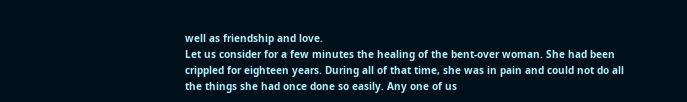well as friendship and love.
Let us consider for a few minutes the healing of the bent-over woman. She had been crippled for eighteen years. During all of that time, she was in pain and could not do all the things she had once done so easily. Any one of us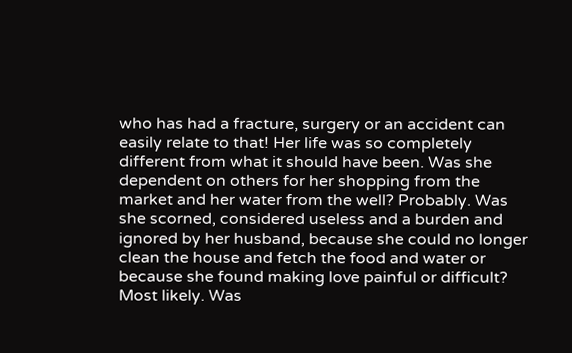who has had a fracture, surgery or an accident can easily relate to that! Her life was so completely different from what it should have been. Was she dependent on others for her shopping from the market and her water from the well? Probably. Was she scorned, considered useless and a burden and ignored by her husband, because she could no longer clean the house and fetch the food and water or because she found making love painful or difficult? Most likely. Was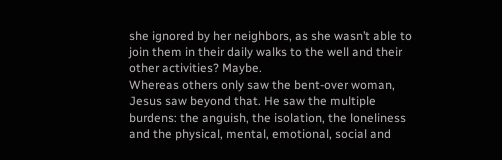she ignored by her neighbors, as she wasn’t able to join them in their daily walks to the well and their other activities? Maybe.
Whereas others only saw the bent-over woman, Jesus saw beyond that. He saw the multiple burdens: the anguish, the isolation, the loneliness and the physical, mental, emotional, social and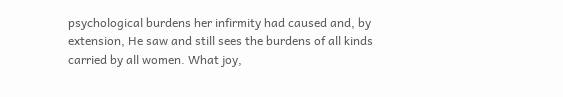psychological burdens her infirmity had caused and, by extension, He saw and still sees the burdens of all kinds carried by all women. What joy,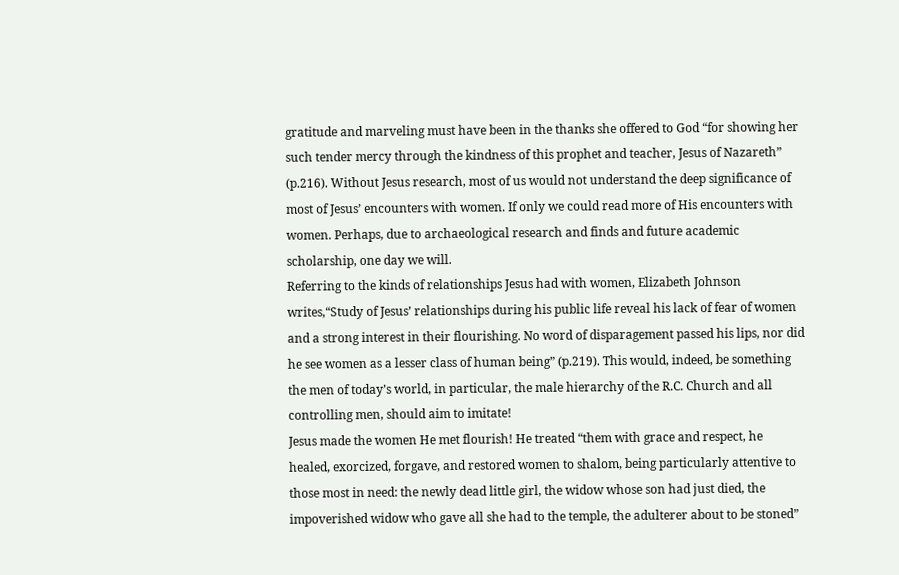gratitude and marveling must have been in the thanks she offered to God “for showing her such tender mercy through the kindness of this prophet and teacher, Jesus of Nazareth” (p.216). Without Jesus research, most of us would not understand the deep significance of most of Jesus’ encounters with women. If only we could read more of His encounters with women. Perhaps, due to archaeological research and finds and future academic scholarship, one day we will.
Referring to the kinds of relationships Jesus had with women, Elizabeth Johnson writes,“Study of Jesus’ relationships during his public life reveal his lack of fear of women and a strong interest in their flourishing. No word of disparagement passed his lips, nor did he see women as a lesser class of human being” (p.219). This would, indeed, be something the men of today’s world, in particular, the male hierarchy of the R.C. Church and all controlling men, should aim to imitate!
Jesus made the women He met flourish! He treated “them with grace and respect, he healed, exorcized, forgave, and restored women to shalom, being particularly attentive to those most in need: the newly dead little girl, the widow whose son had just died, the impoverished widow who gave all she had to the temple, the adulterer about to be stoned”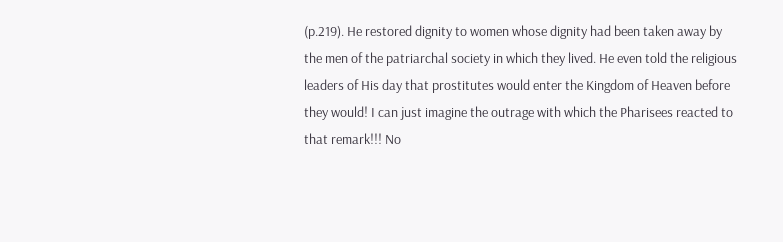(p.219). He restored dignity to women whose dignity had been taken away by the men of the patriarchal society in which they lived. He even told the religious leaders of His day that prostitutes would enter the Kingdom of Heaven before they would! I can just imagine the outrage with which the Pharisees reacted to that remark!!! No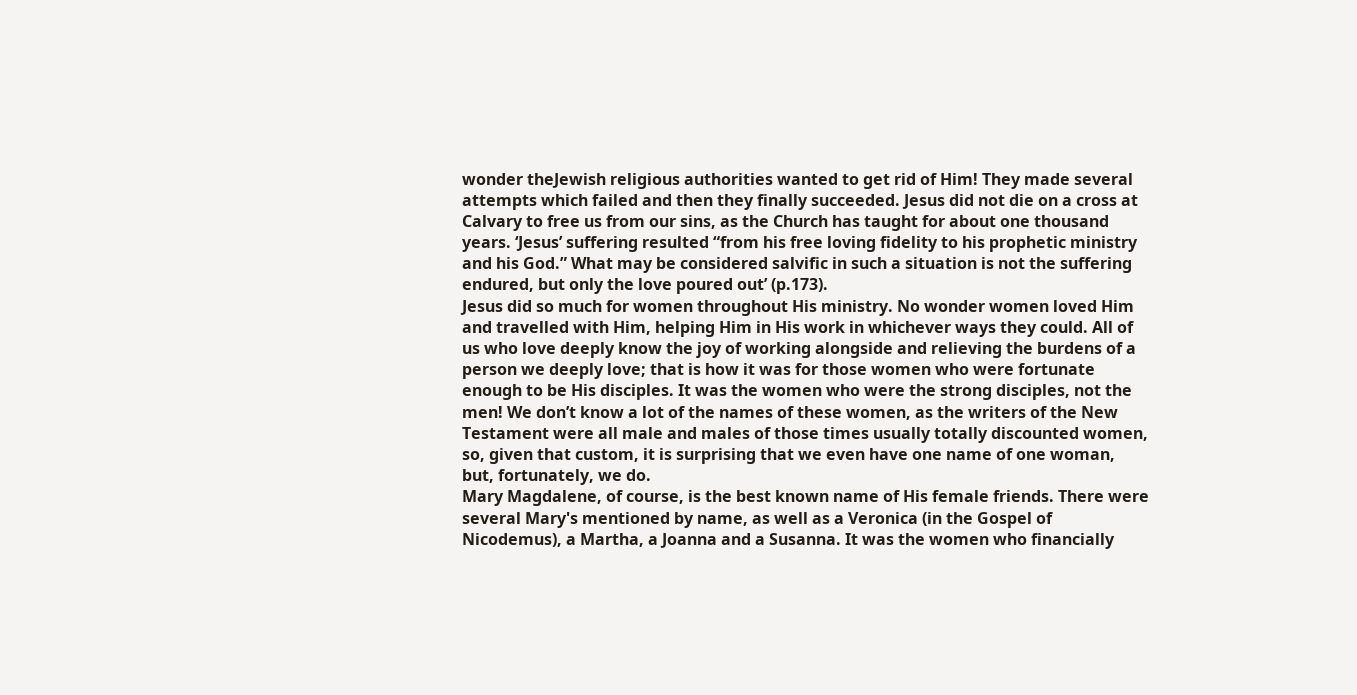wonder theJewish religious authorities wanted to get rid of Him! They made several attempts which failed and then they finally succeeded. Jesus did not die on a cross at Calvary to free us from our sins, as the Church has taught for about one thousand years. ‘Jesus’ suffering resulted “from his free loving fidelity to his prophetic ministry and his God.” What may be considered salvific in such a situation is not the suffering endured, but only the love poured out’ (p.173).
Jesus did so much for women throughout His ministry. No wonder women loved Him and travelled with Him, helping Him in His work in whichever ways they could. All of us who love deeply know the joy of working alongside and relieving the burdens of a person we deeply love; that is how it was for those women who were fortunate enough to be His disciples. It was the women who were the strong disciples, not the men! We don’t know a lot of the names of these women, as the writers of the New Testament were all male and males of those times usually totally discounted women, so, given that custom, it is surprising that we even have one name of one woman, but, fortunately, we do.
Mary Magdalene, of course, is the best known name of His female friends. There were several Mary's mentioned by name, as well as a Veronica (in the Gospel of Nicodemus), a Martha, a Joanna and a Susanna. It was the women who financially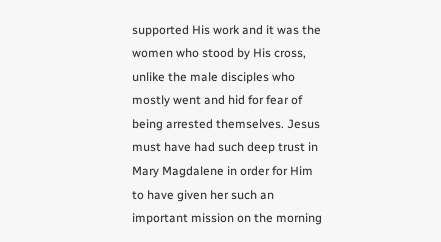supported His work and it was the women who stood by His cross, unlike the male disciples who mostly went and hid for fear of being arrested themselves. Jesus must have had such deep trust in Mary Magdalene in order for Him to have given her such an important mission on the morning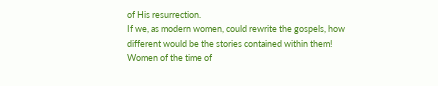of His resurrection.
If we, as modern women, could rewrite the gospels, how different would be the stories contained within them! Women of the time of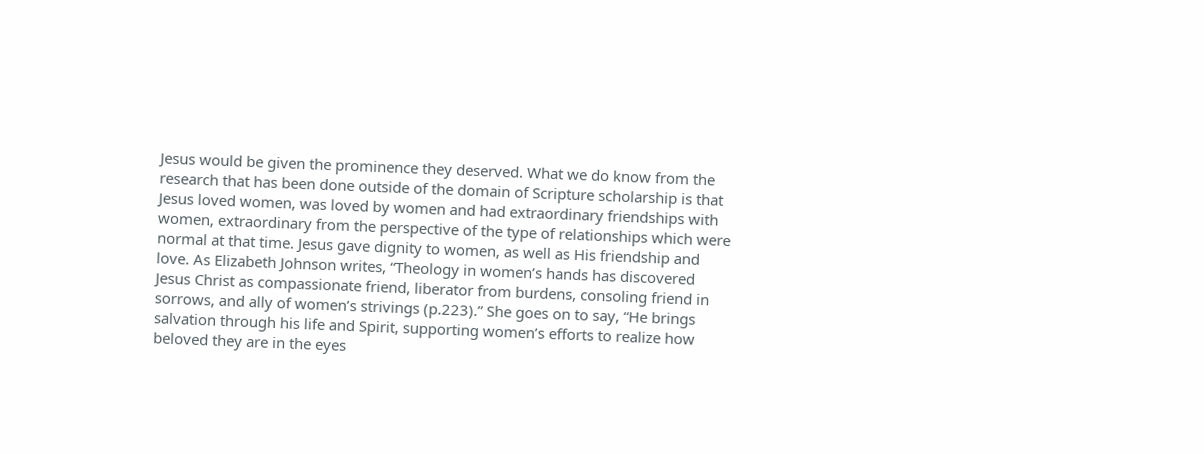Jesus would be given the prominence they deserved. What we do know from the research that has been done outside of the domain of Scripture scholarship is that Jesus loved women, was loved by women and had extraordinary friendships with women, extraordinary from the perspective of the type of relationships which were normal at that time. Jesus gave dignity to women, as well as His friendship and love. As Elizabeth Johnson writes, “Theology in women’s hands has discovered Jesus Christ as compassionate friend, liberator from burdens, consoling friend in sorrows, and ally of women’s strivings (p.223).” She goes on to say, “He brings salvation through his life and Spirit, supporting women’s efforts to realize how beloved they are in the eyes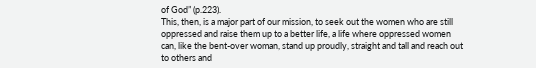of God” (p.223).
This, then, is a major part of our mission, to seek out the women who are still oppressed and raise them up to a better life, a life where oppressed women can, like the bent-over woman, stand up proudly, straight and tall and reach out to others and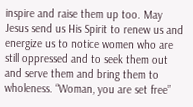inspire and raise them up too. May Jesus send us His Spirit to renew us and energize us to notice women who are still oppressed and to seek them out and serve them and bring them to wholeness. “Woman, you are set free”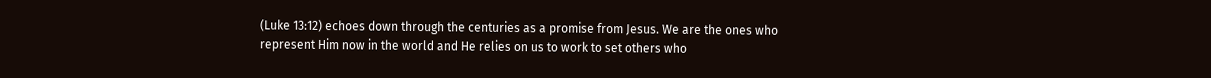(Luke 13:12) echoes down through the centuries as a promise from Jesus. We are the ones who represent Him now in the world and He relies on us to work to set others who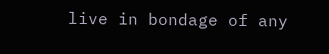live in bondage of any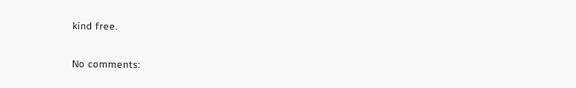kind free.

No comments: